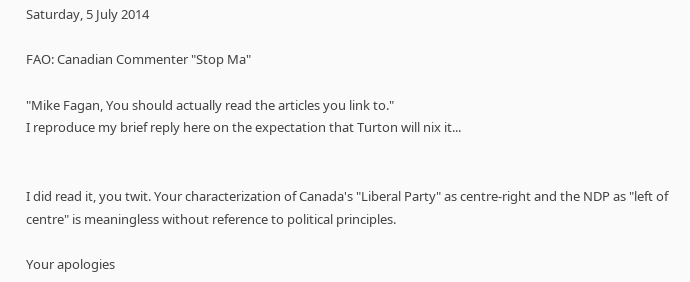Saturday, 5 July 2014

FAO: Canadian Commenter "Stop Ma"

"Mike Fagan, You should actually read the articles you link to."
I reproduce my brief reply here on the expectation that Turton will nix it...


I did read it, you twit. Your characterization of Canada's "Liberal Party" as centre-right and the NDP as "left of centre" is meaningless without reference to political principles.

Your apologies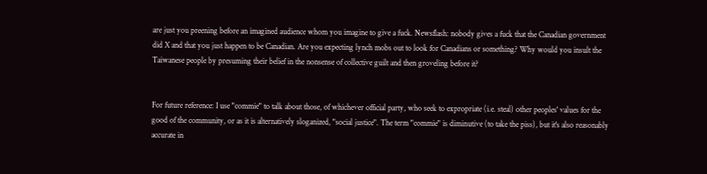are just you preening before an imagined audience whom you imagine to give a fuck. Newsflash: nobody gives a fuck that the Canadian government did X and that you just happen to be Canadian. Are you expecting lynch mobs out to look for Canadians or something? Why would you insult the Taiwanese people by presuming their belief in the nonsense of collective guilt and then groveling before it?


For future reference: I use "commie" to talk about those, of whichever official party, who seek to expropriate (i.e. steal) other peoples' values for the good of the community, or as it is alternatively sloganized, "social justice". The term "commie" is diminutive (to take the piss), but it's also reasonably accurate in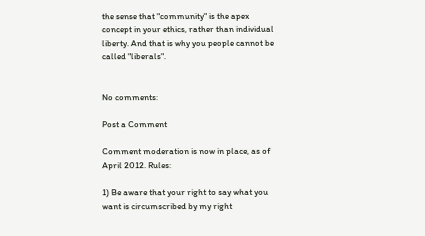the sense that "community" is the apex concept in your ethics, rather than individual liberty. And that is why you people cannot be called "liberals".


No comments:

Post a Comment

Comment moderation is now in place, as of April 2012. Rules:

1) Be aware that your right to say what you want is circumscribed by my right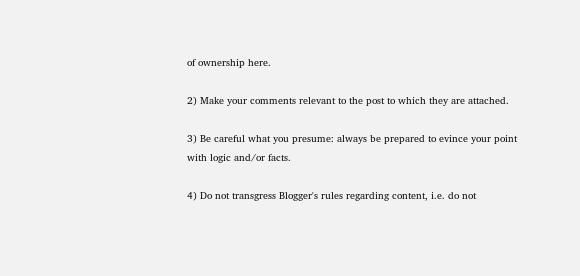of ownership here.

2) Make your comments relevant to the post to which they are attached.

3) Be careful what you presume: always be prepared to evince your point with logic and/or facts.

4) Do not transgress Blogger's rules regarding content, i.e. do not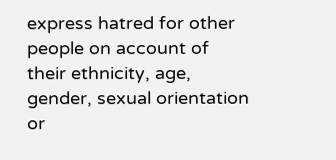express hatred for other people on account of their ethnicity, age, gender, sexual orientation or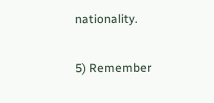nationality.

5) Remember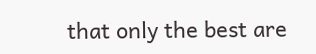that only the best are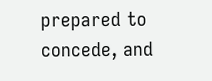prepared to concede, and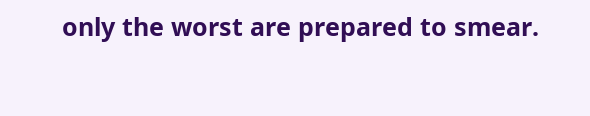only the worst are prepared to smear.